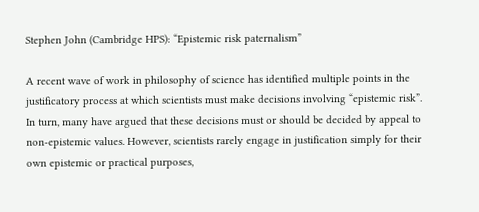Stephen John (Cambridge HPS): “Epistemic risk paternalism”

A recent wave of work in philosophy of science has identified multiple points in the justificatory process at which scientists must make decisions involving “epistemic risk”. In turn, many have argued that these decisions must or should be decided by appeal to non-epistemic values. However, scientists rarely engage in justification simply for their own epistemic or practical purposes,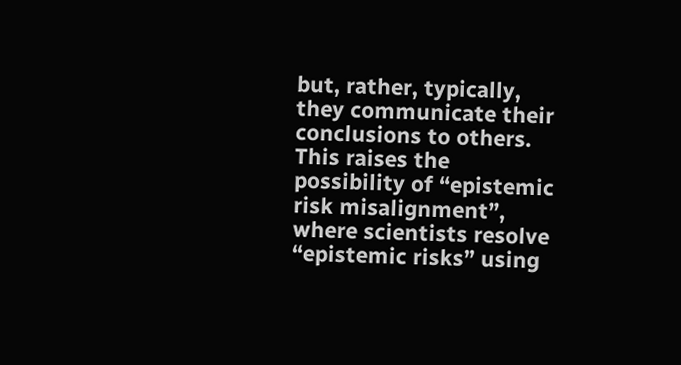but, rather, typically, they communicate their conclusions to others. This raises the possibility of “epistemic risk misalignment”, where scientists resolve “epistemic risks” using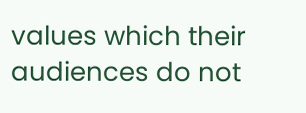values which their audiences do not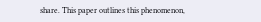share. This paper outlines this phenomenon,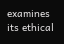examines its ethical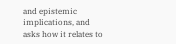and epistemic implications, and asks how it relates to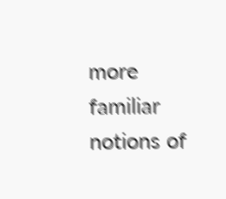more familiar notions of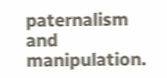paternalism and manipulation.